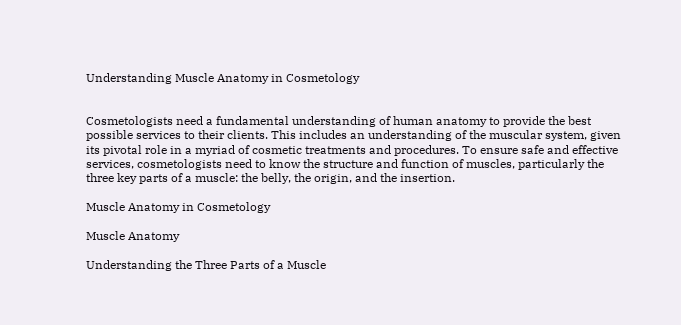Understanding Muscle Anatomy in Cosmetology


Cosmetologists need a fundamental understanding of human anatomy to provide the best possible services to their clients. This includes an understanding of the muscular system, given its pivotal role in a myriad of cosmetic treatments and procedures. To ensure safe and effective services, cosmetologists need to know the structure and function of muscles, particularly the three key parts of a muscle: the belly, the origin, and the insertion.

Muscle Anatomy in Cosmetology

Muscle Anatomy

Understanding the Three Parts of a Muscle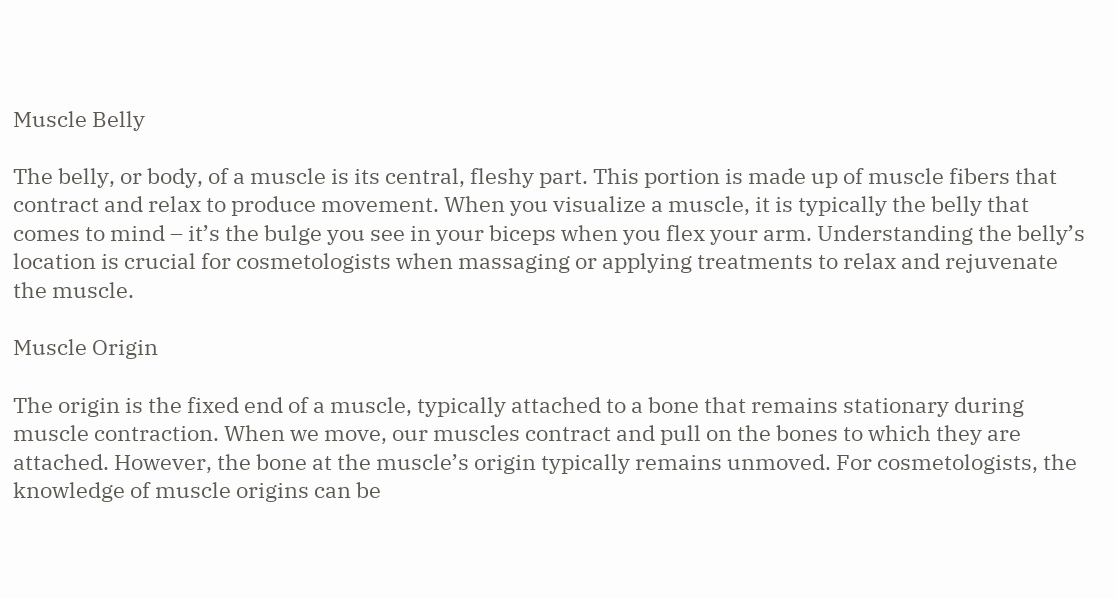Muscle Belly

The belly, or body, of a muscle is its central, fleshy part. This portion is made up of muscle fibers that contract and relax to produce movement. When you visualize a muscle, it is typically the belly that comes to mind – it’s the bulge you see in your biceps when you flex your arm. Understanding the belly’s location is crucial for cosmetologists when massaging or applying treatments to relax and rejuvenate the muscle.

Muscle Origin

The origin is the fixed end of a muscle, typically attached to a bone that remains stationary during muscle contraction. When we move, our muscles contract and pull on the bones to which they are attached. However, the bone at the muscle’s origin typically remains unmoved. For cosmetologists, the knowledge of muscle origins can be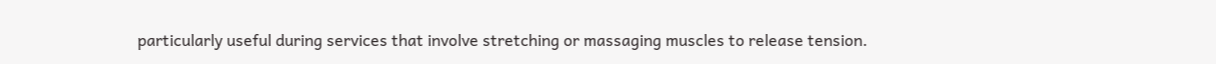particularly useful during services that involve stretching or massaging muscles to release tension.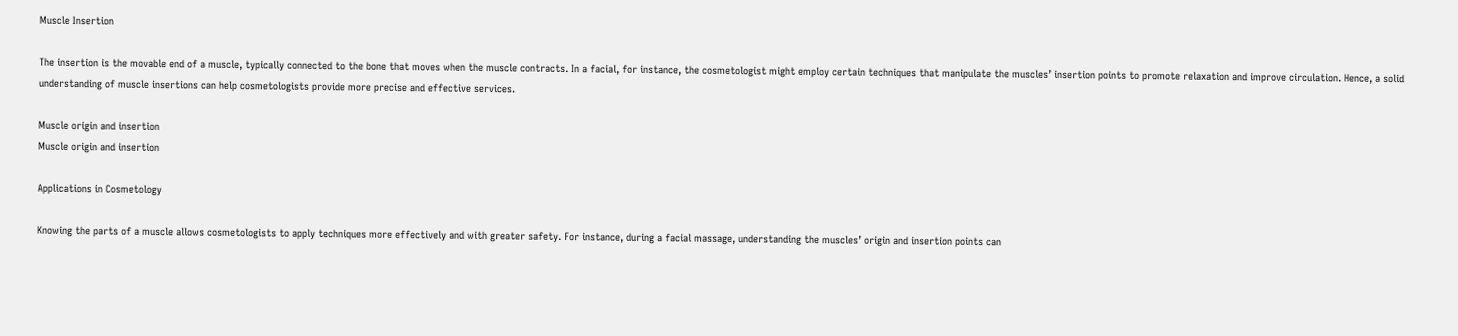Muscle Insertion

The insertion is the movable end of a muscle, typically connected to the bone that moves when the muscle contracts. In a facial, for instance, the cosmetologist might employ certain techniques that manipulate the muscles’ insertion points to promote relaxation and improve circulation. Hence, a solid understanding of muscle insertions can help cosmetologists provide more precise and effective services.

Muscle origin and insertion
Muscle origin and insertion

Applications in Cosmetology

Knowing the parts of a muscle allows cosmetologists to apply techniques more effectively and with greater safety. For instance, during a facial massage, understanding the muscles’ origin and insertion points can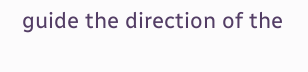guide the direction of the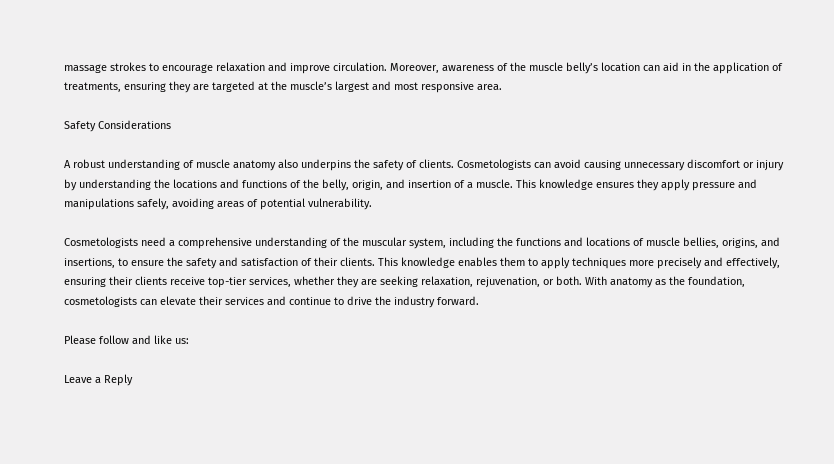massage strokes to encourage relaxation and improve circulation. Moreover, awareness of the muscle belly’s location can aid in the application of treatments, ensuring they are targeted at the muscle’s largest and most responsive area.

Safety Considerations

A robust understanding of muscle anatomy also underpins the safety of clients. Cosmetologists can avoid causing unnecessary discomfort or injury by understanding the locations and functions of the belly, origin, and insertion of a muscle. This knowledge ensures they apply pressure and manipulations safely, avoiding areas of potential vulnerability.

Cosmetologists need a comprehensive understanding of the muscular system, including the functions and locations of muscle bellies, origins, and insertions, to ensure the safety and satisfaction of their clients. This knowledge enables them to apply techniques more precisely and effectively, ensuring their clients receive top-tier services, whether they are seeking relaxation, rejuvenation, or both. With anatomy as the foundation, cosmetologists can elevate their services and continue to drive the industry forward.

Please follow and like us:

Leave a Reply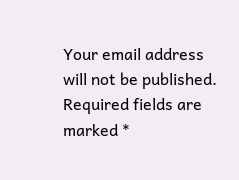Your email address will not be published. Required fields are marked *